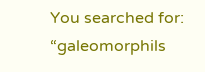You searched for: “galeomorphils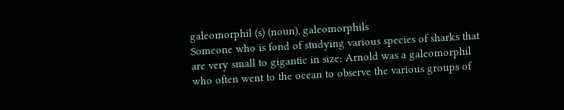galeomorphil (s) (noun), galeomorphils
Someone who is fond of studying various species of sharks that are very small to gigantic in size: Arnold was a galeomorphil who often went to the ocean to observe the various groups of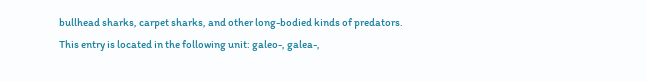bullhead sharks, carpet sharks, and other long-bodied kinds of predators.
This entry is located in the following unit: galeo-, galea-,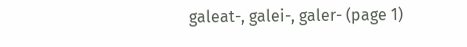galeat-, galei-, galer- (page 1)